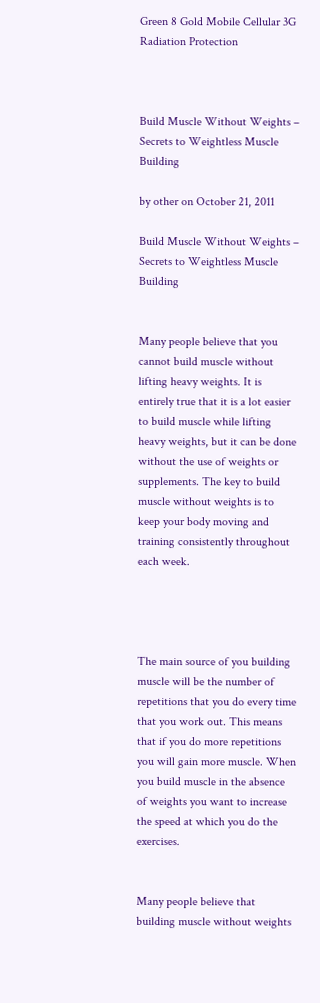Green 8 Gold Mobile Cellular 3G Radiation Protection



Build Muscle Without Weights – Secrets to Weightless Muscle Building

by other on October 21, 2011

Build Muscle Without Weights – Secrets to Weightless Muscle Building


Many people believe that you cannot build muscle without lifting heavy weights. It is entirely true that it is a lot easier to build muscle while lifting heavy weights, but it can be done without the use of weights or supplements. The key to build muscle without weights is to keep your body moving and training consistently throughout each week.




The main source of you building muscle will be the number of repetitions that you do every time that you work out. This means that if you do more repetitions you will gain more muscle. When you build muscle in the absence of weights you want to increase the speed at which you do the exercises.


Many people believe that building muscle without weights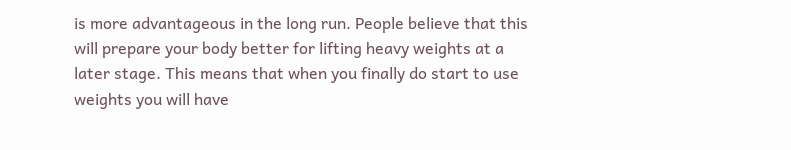is more advantageous in the long run. People believe that this will prepare your body better for lifting heavy weights at a later stage. This means that when you finally do start to use weights you will have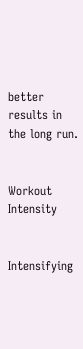better results in the long run.


Workout Intensity


Intensifying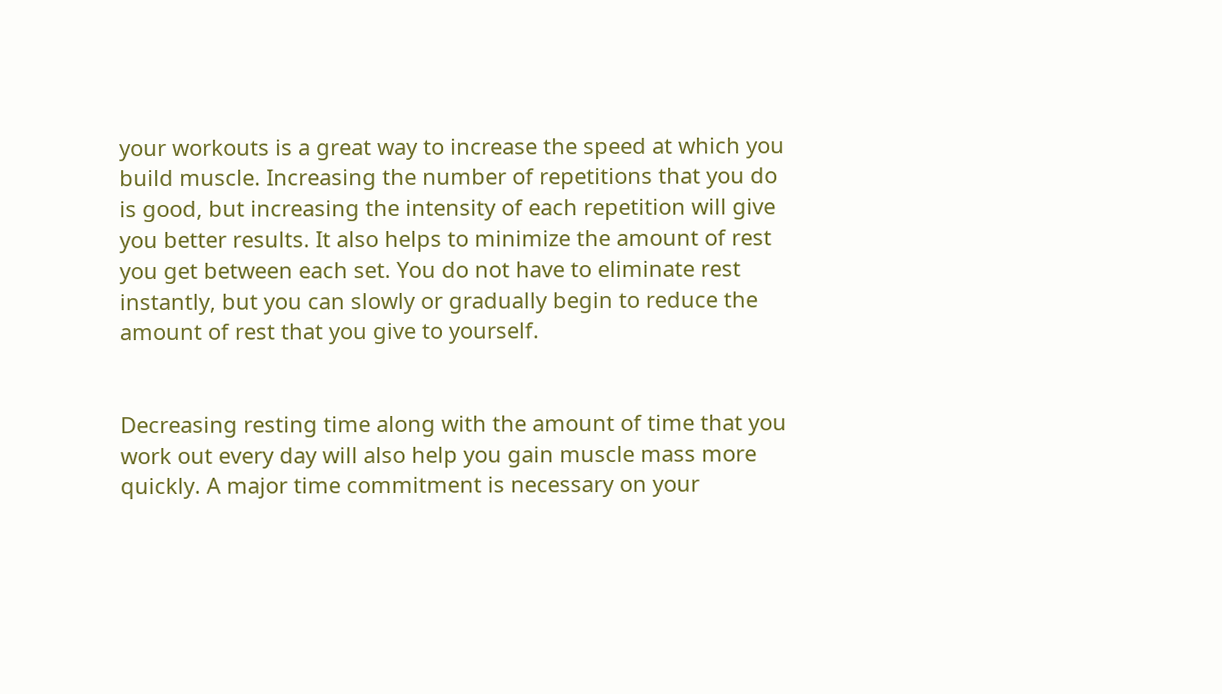your workouts is a great way to increase the speed at which you build muscle. Increasing the number of repetitions that you do is good, but increasing the intensity of each repetition will give you better results. It also helps to minimize the amount of rest you get between each set. You do not have to eliminate rest instantly, but you can slowly or gradually begin to reduce the amount of rest that you give to yourself.


Decreasing resting time along with the amount of time that you work out every day will also help you gain muscle mass more quickly. A major time commitment is necessary on your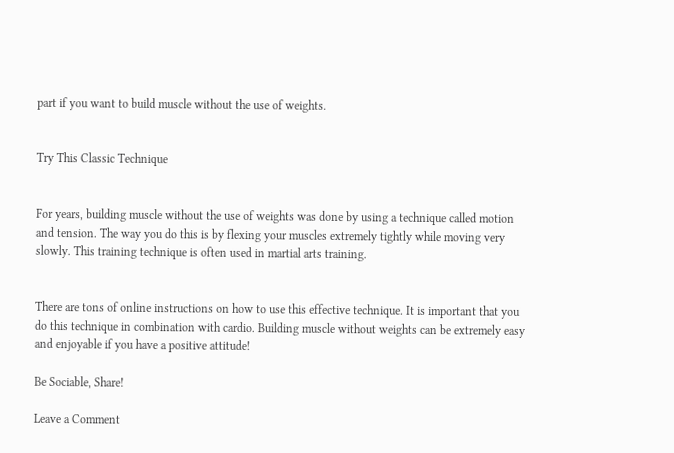part if you want to build muscle without the use of weights.


Try This Classic Technique


For years, building muscle without the use of weights was done by using a technique called motion and tension. The way you do this is by flexing your muscles extremely tightly while moving very slowly. This training technique is often used in martial arts training.


There are tons of online instructions on how to use this effective technique. It is important that you do this technique in combination with cardio. Building muscle without weights can be extremely easy and enjoyable if you have a positive attitude!

Be Sociable, Share!

Leave a Comment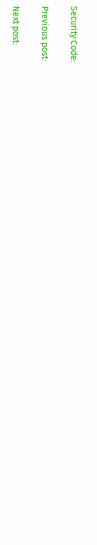Security Code:

Previous post:

Next post: